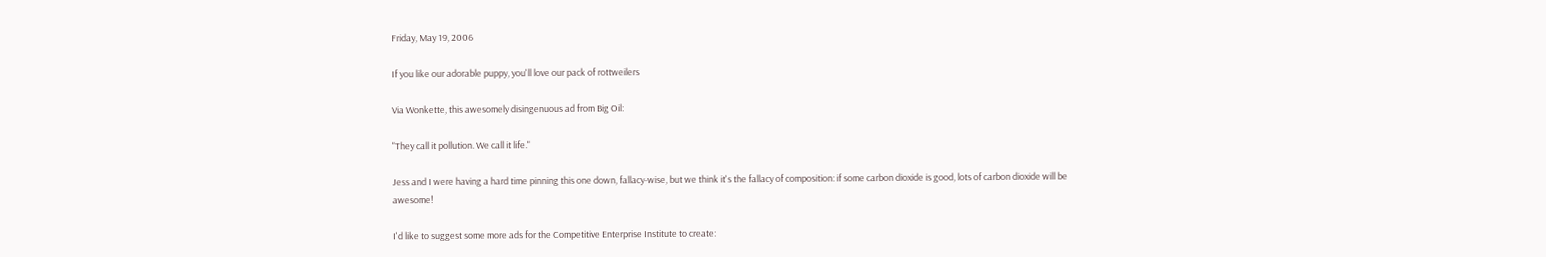Friday, May 19, 2006

If you like our adorable puppy, you'll love our pack of rottweilers

Via Wonkette, this awesomely disingenuous ad from Big Oil:

"They call it pollution. We call it life."

Jess and I were having a hard time pinning this one down, fallacy-wise, but we think it's the fallacy of composition: if some carbon dioxide is good, lots of carbon dioxide will be awesome!

I'd like to suggest some more ads for the Competitive Enterprise Institute to create: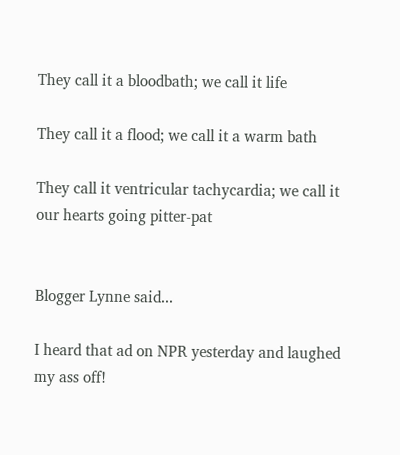They call it a bloodbath; we call it life

They call it a flood; we call it a warm bath

They call it ventricular tachycardia; we call it our hearts going pitter-pat


Blogger Lynne said...

I heard that ad on NPR yesterday and laughed my ass off!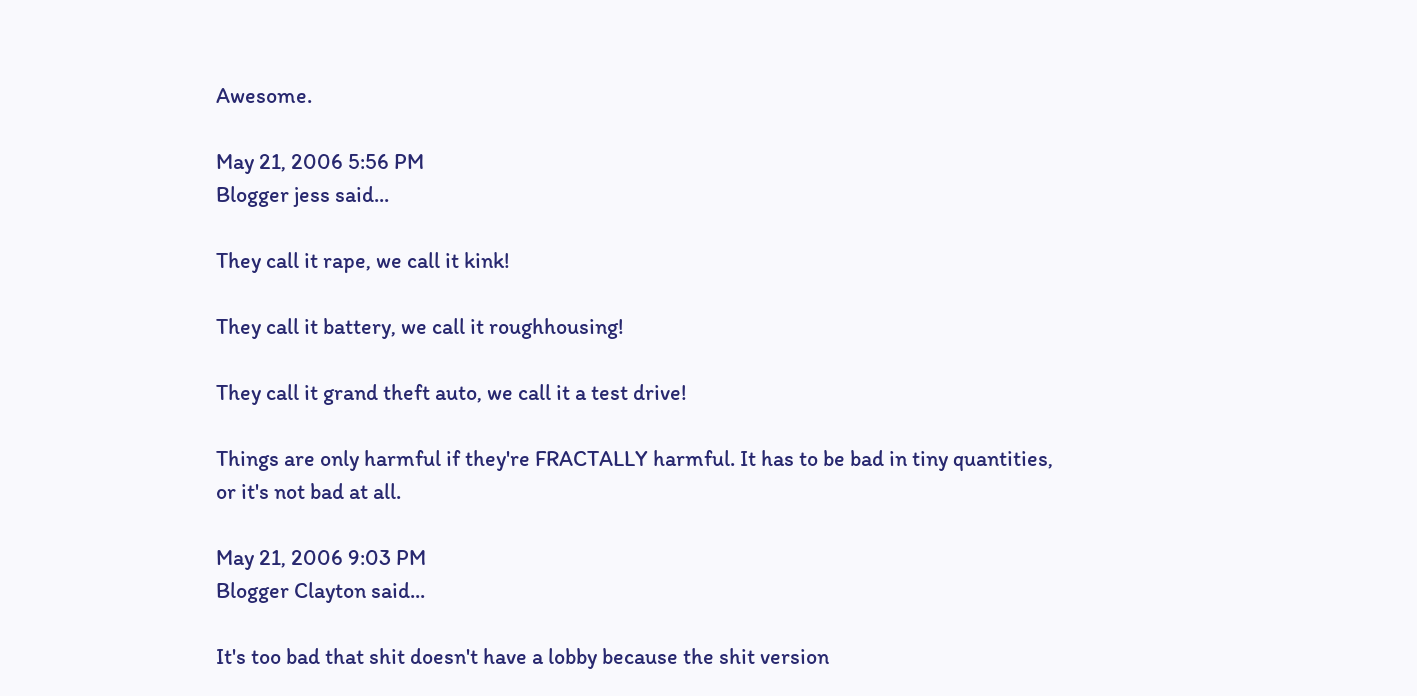Awesome.

May 21, 2006 5:56 PM
Blogger jess said...

They call it rape, we call it kink!

They call it battery, we call it roughhousing!

They call it grand theft auto, we call it a test drive!

Things are only harmful if they're FRACTALLY harmful. It has to be bad in tiny quantities, or it's not bad at all.

May 21, 2006 9:03 PM
Blogger Clayton said...

It's too bad that shit doesn't have a lobby because the shit version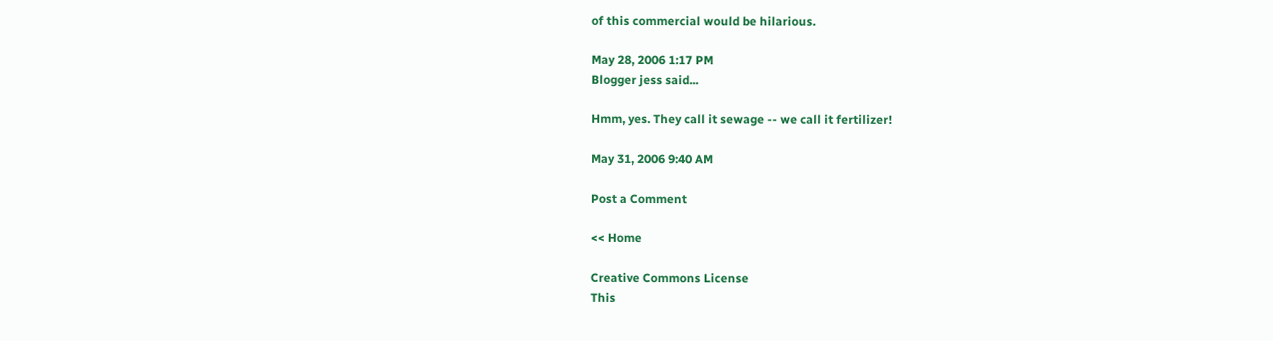of this commercial would be hilarious.

May 28, 2006 1:17 PM
Blogger jess said...

Hmm, yes. They call it sewage -- we call it fertilizer!

May 31, 2006 9:40 AM

Post a Comment

<< Home

Creative Commons License
This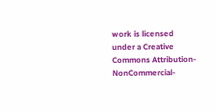work is licensed under a Creative Commons Attribution-NonCommercial-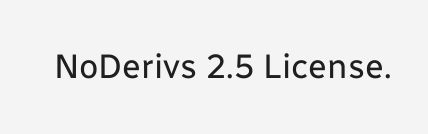NoDerivs 2.5 License.